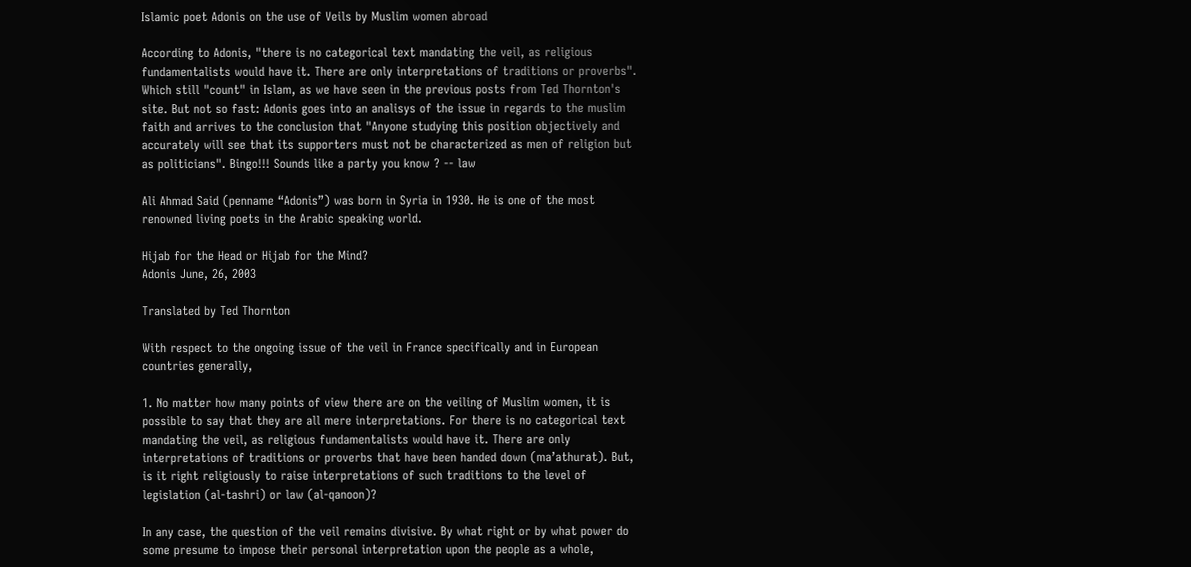Islamic poet Adonis on the use of Veils by Muslim women abroad

According to Adonis, "there is no categorical text mandating the veil, as religious fundamentalists would have it. There are only interpretations of traditions or proverbs". Which still "count" in Islam, as we have seen in the previous posts from Ted Thornton's site. But not so fast: Adonis goes into an analisys of the issue in regards to the muslim faith and arrives to the conclusion that "Anyone studying this position objectively and accurately will see that its supporters must not be characterized as men of religion but as politicians". Bingo!!! Sounds like a party you know ? -- law

Ali Ahmad Said (penname “Adonis”) was born in Syria in 1930. He is one of the most renowned living poets in the Arabic speaking world.

Hijab for the Head or Hijab for the Mind?
Adonis June, 26, 2003

Translated by Ted Thornton

With respect to the ongoing issue of the veil in France specifically and in European countries generally,

1. No matter how many points of view there are on the veiling of Muslim women, it is possible to say that they are all mere interpretations. For there is no categorical text mandating the veil, as religious fundamentalists would have it. There are only interpretations of traditions or proverbs that have been handed down (ma’athurat). But, is it right religiously to raise interpretations of such traditions to the level of legislation (al-tashri) or law (al-qanoon)?

In any case, the question of the veil remains divisive. By what right or by what power do some presume to impose their personal interpretation upon the people as a whole,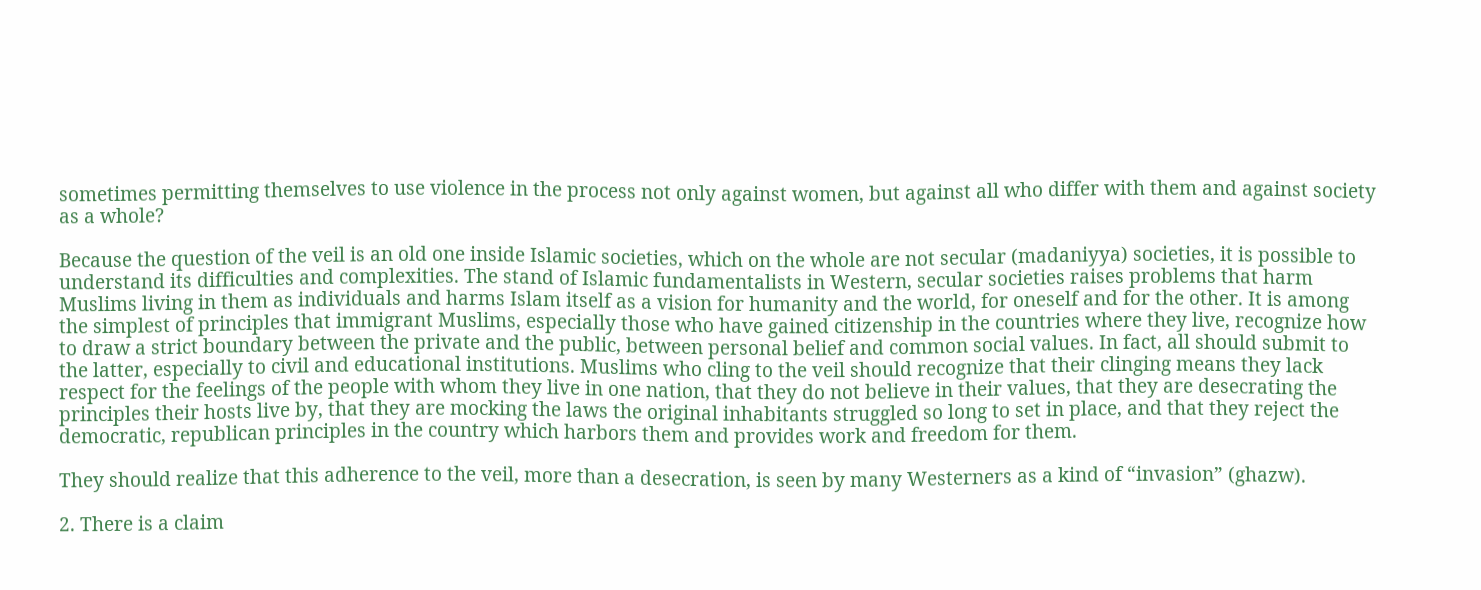sometimes permitting themselves to use violence in the process not only against women, but against all who differ with them and against society as a whole?

Because the question of the veil is an old one inside Islamic societies, which on the whole are not secular (madaniyya) societies, it is possible to understand its difficulties and complexities. The stand of Islamic fundamentalists in Western, secular societies raises problems that harm Muslims living in them as individuals and harms Islam itself as a vision for humanity and the world, for oneself and for the other. It is among the simplest of principles that immigrant Muslims, especially those who have gained citizenship in the countries where they live, recognize how to draw a strict boundary between the private and the public, between personal belief and common social values. In fact, all should submit to the latter, especially to civil and educational institutions. Muslims who cling to the veil should recognize that their clinging means they lack respect for the feelings of the people with whom they live in one nation, that they do not believe in their values, that they are desecrating the principles their hosts live by, that they are mocking the laws the original inhabitants struggled so long to set in place, and that they reject the democratic, republican principles in the country which harbors them and provides work and freedom for them.

They should realize that this adherence to the veil, more than a desecration, is seen by many Westerners as a kind of “invasion” (ghazw).

2. There is a claim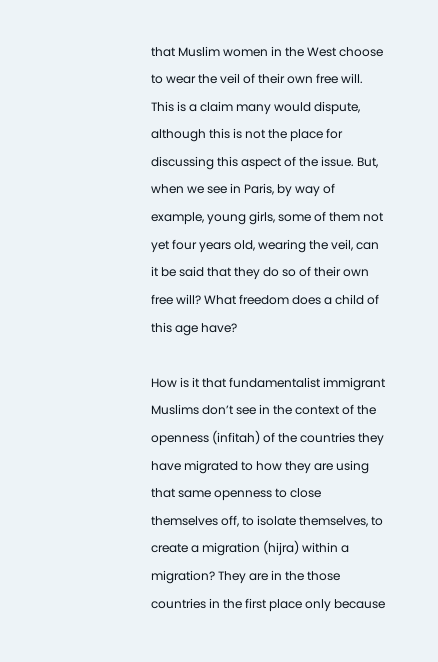that Muslim women in the West choose to wear the veil of their own free will. This is a claim many would dispute, although this is not the place for discussing this aspect of the issue. But, when we see in Paris, by way of example, young girls, some of them not yet four years old, wearing the veil, can it be said that they do so of their own free will? What freedom does a child of this age have?

How is it that fundamentalist immigrant Muslims don’t see in the context of the openness (infitah) of the countries they have migrated to how they are using that same openness to close themselves off, to isolate themselves, to create a migration (hijra) within a migration? They are in the those countries in the first place only because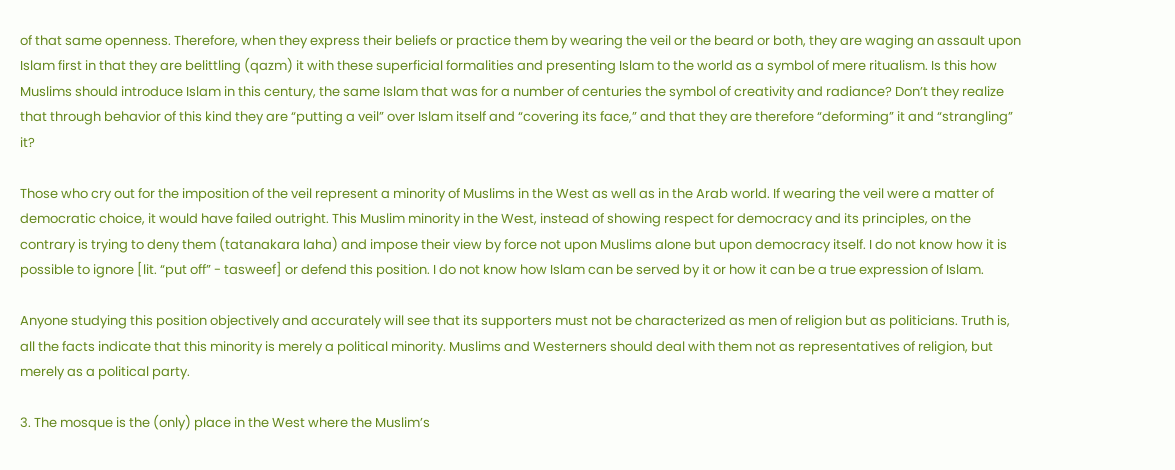of that same openness. Therefore, when they express their beliefs or practice them by wearing the veil or the beard or both, they are waging an assault upon Islam first in that they are belittling (qazm) it with these superficial formalities and presenting Islam to the world as a symbol of mere ritualism. Is this how Muslims should introduce Islam in this century, the same Islam that was for a number of centuries the symbol of creativity and radiance? Don’t they realize that through behavior of this kind they are “putting a veil” over Islam itself and “covering its face,” and that they are therefore “deforming” it and “strangling” it?

Those who cry out for the imposition of the veil represent a minority of Muslims in the West as well as in the Arab world. If wearing the veil were a matter of democratic choice, it would have failed outright. This Muslim minority in the West, instead of showing respect for democracy and its principles, on the contrary is trying to deny them (tatanakara laha) and impose their view by force not upon Muslims alone but upon democracy itself. I do not know how it is possible to ignore [lit. “put off” - tasweef] or defend this position. I do not know how Islam can be served by it or how it can be a true expression of Islam.

Anyone studying this position objectively and accurately will see that its supporters must not be characterized as men of religion but as politicians. Truth is, all the facts indicate that this minority is merely a political minority. Muslims and Westerners should deal with them not as representatives of religion, but merely as a political party.

3. The mosque is the (only) place in the West where the Muslim’s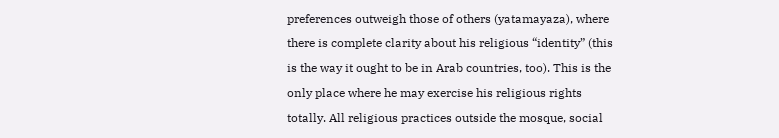preferences outweigh those of others (yatamayaza), where there is complete clarity about his religious “identity” (this is the way it ought to be in Arab countries, too). This is the only place where he may exercise his religious rights totally. All religious practices outside the mosque, social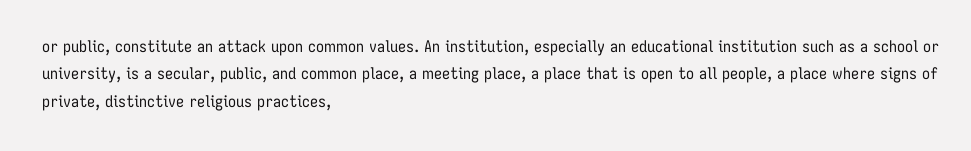or public, constitute an attack upon common values. An institution, especially an educational institution such as a school or university, is a secular, public, and common place, a meeting place, a place that is open to all people, a place where signs of private, distinctive religious practices,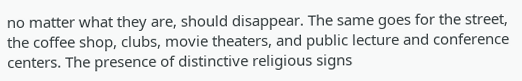no matter what they are, should disappear. The same goes for the street, the coffee shop, clubs, movie theaters, and public lecture and conference centers. The presence of distinctive religious signs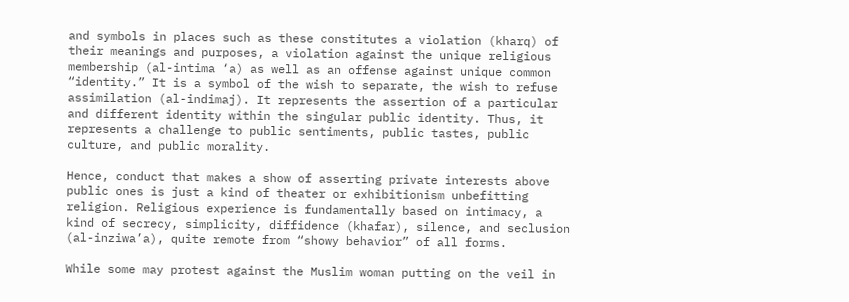and symbols in places such as these constitutes a violation (kharq) of their meanings and purposes, a violation against the unique religious membership (al-intima ‘a) as well as an offense against unique common “identity.” It is a symbol of the wish to separate, the wish to refuse assimilation (al-indimaj). It represents the assertion of a particular and different identity within the singular public identity. Thus, it represents a challenge to public sentiments, public tastes, public culture, and public morality.

Hence, conduct that makes a show of asserting private interests above public ones is just a kind of theater or exhibitionism unbefitting religion. Religious experience is fundamentally based on intimacy, a kind of secrecy, simplicity, diffidence (khafar), silence, and seclusion (al-inziwa’a), quite remote from “showy behavior” of all forms.

While some may protest against the Muslim woman putting on the veil in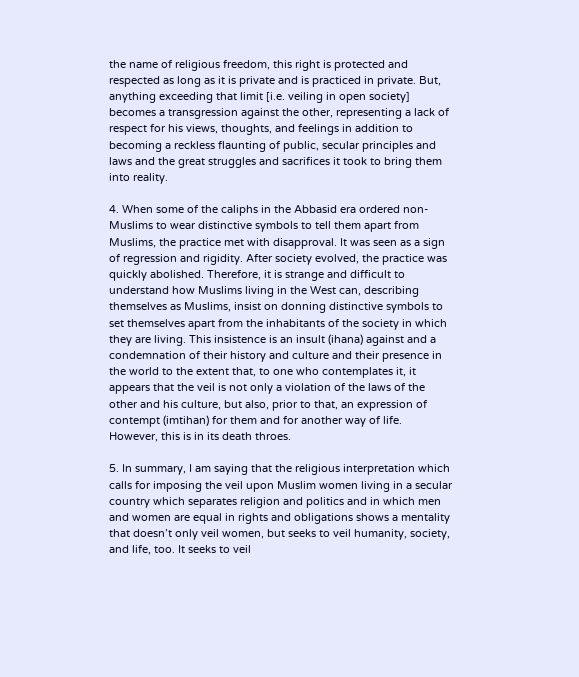the name of religious freedom, this right is protected and respected as long as it is private and is practiced in private. But, anything exceeding that limit [i.e. veiling in open society] becomes a transgression against the other, representing a lack of respect for his views, thoughts, and feelings in addition to becoming a reckless flaunting of public, secular principles and laws and the great struggles and sacrifices it took to bring them into reality.

4. When some of the caliphs in the Abbasid era ordered non-Muslims to wear distinctive symbols to tell them apart from Muslims, the practice met with disapproval. It was seen as a sign of regression and rigidity. After society evolved, the practice was quickly abolished. Therefore, it is strange and difficult to understand how Muslims living in the West can, describing themselves as Muslims, insist on donning distinctive symbols to set themselves apart from the inhabitants of the society in which they are living. This insistence is an insult (ihana) against and a condemnation of their history and culture and their presence in the world to the extent that, to one who contemplates it, it appears that the veil is not only a violation of the laws of the other and his culture, but also, prior to that, an expression of contempt (imtihan) for them and for another way of life. However, this is in its death throes.

5. In summary, I am saying that the religious interpretation which calls for imposing the veil upon Muslim women living in a secular country which separates religion and politics and in which men and women are equal in rights and obligations shows a mentality that doesn’t only veil women, but seeks to veil humanity, society, and life, too. It seeks to veil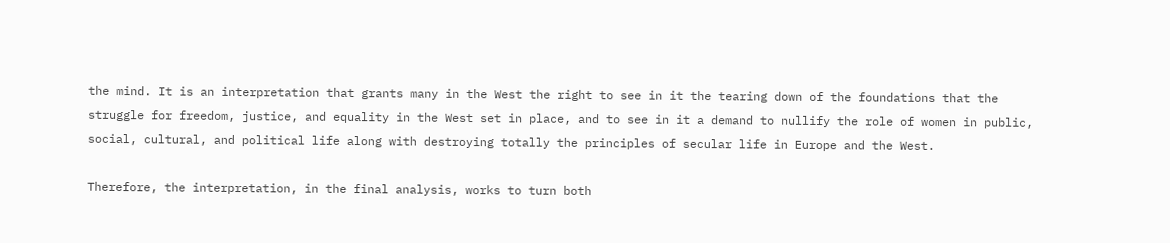the mind. It is an interpretation that grants many in the West the right to see in it the tearing down of the foundations that the struggle for freedom, justice, and equality in the West set in place, and to see in it a demand to nullify the role of women in public, social, cultural, and political life along with destroying totally the principles of secular life in Europe and the West.

Therefore, the interpretation, in the final analysis, works to turn both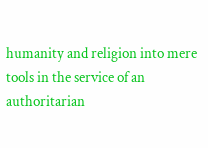humanity and religion into mere tools in the service of an authoritarian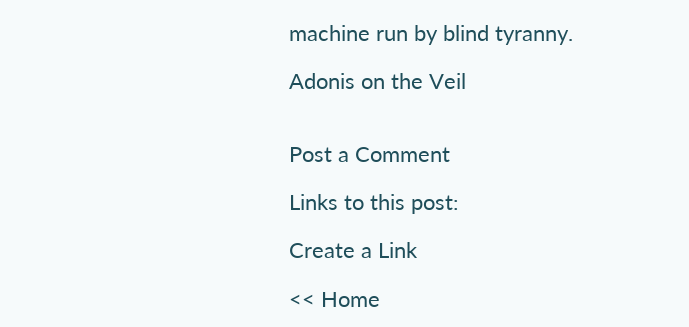machine run by blind tyranny.

Adonis on the Veil


Post a Comment

Links to this post:

Create a Link

<< Home